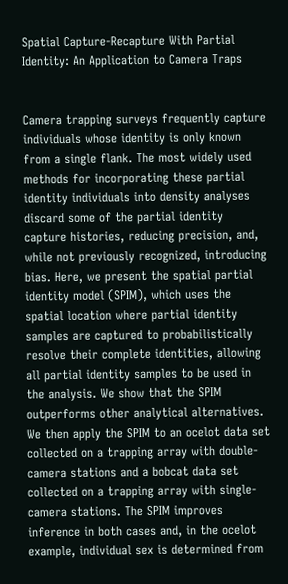Spatial Capture-Recapture With Partial Identity: An Application to Camera Traps


Camera trapping surveys frequently capture individuals whose identity is only known from a single flank. The most widely used methods for incorporating these partial identity individuals into density analyses discard some of the partial identity capture histories, reducing precision, and, while not previously recognized, introducing bias. Here, we present the spatial partial identity model (SPIM), which uses the spatial location where partial identity samples are captured to probabilistically resolve their complete identities, allowing all partial identity samples to be used in the analysis. We show that the SPIM outperforms other analytical alternatives. We then apply the SPIM to an ocelot data set collected on a trapping array with double-camera stations and a bobcat data set collected on a trapping array with single-camera stations. The SPIM improves inference in both cases and, in the ocelot example, individual sex is determined from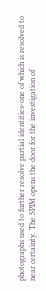photographs used to further resolve partial identities-one of which is resolved to near certainty. The SPIM opens the door for the investigation of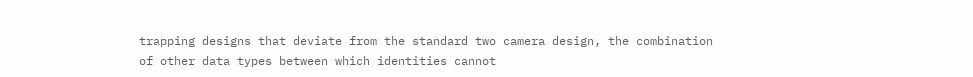trapping designs that deviate from the standard two camera design, the combination of other data types between which identities cannot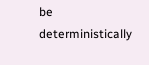be deterministically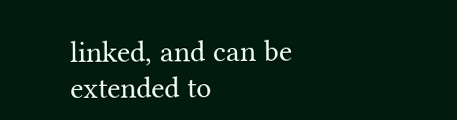linked, and can be extended to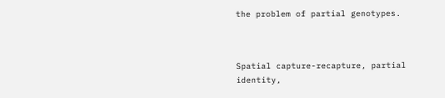the problem of partial genotypes.



Spatial capture-recapture, partial identity,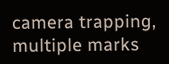camera trapping, multiple marks